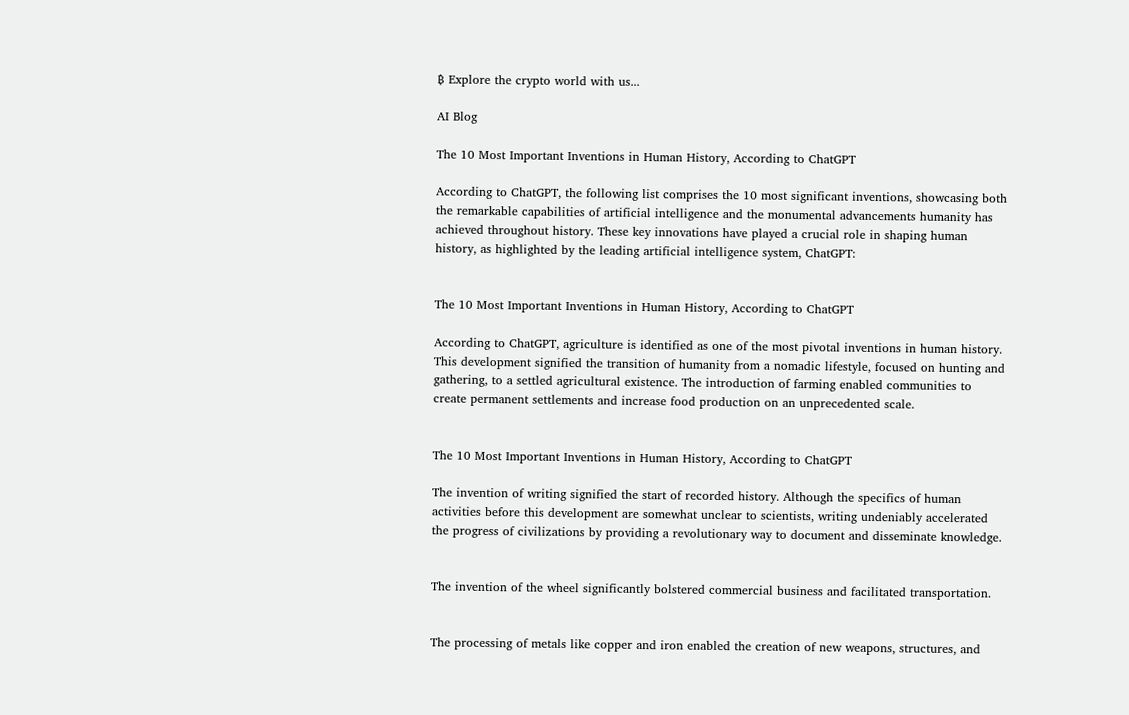₿ Explore the crypto world with us...

AI Blog

The 10 Most Important Inventions in Human History, According to ChatGPT

According to ChatGPT, the following list comprises the 10 most significant inventions, showcasing both the remarkable capabilities of artificial intelligence and the monumental advancements humanity has achieved throughout history. These key innovations have played a crucial role in shaping human history, as highlighted by the leading artificial intelligence system, ChatGPT:


The 10 Most Important Inventions in Human History, According to ChatGPT

According to ChatGPT, agriculture is identified as one of the most pivotal inventions in human history. This development signified the transition of humanity from a nomadic lifestyle, focused on hunting and gathering, to a settled agricultural existence. The introduction of farming enabled communities to create permanent settlements and increase food production on an unprecedented scale.


The 10 Most Important Inventions in Human History, According to ChatGPT

The invention of writing signified the start of recorded history. Although the specifics of human activities before this development are somewhat unclear to scientists, writing undeniably accelerated the progress of civilizations by providing a revolutionary way to document and disseminate knowledge.


The invention of the wheel significantly bolstered commercial business and facilitated transportation.


The processing of metals like copper and iron enabled the creation of new weapons, structures, and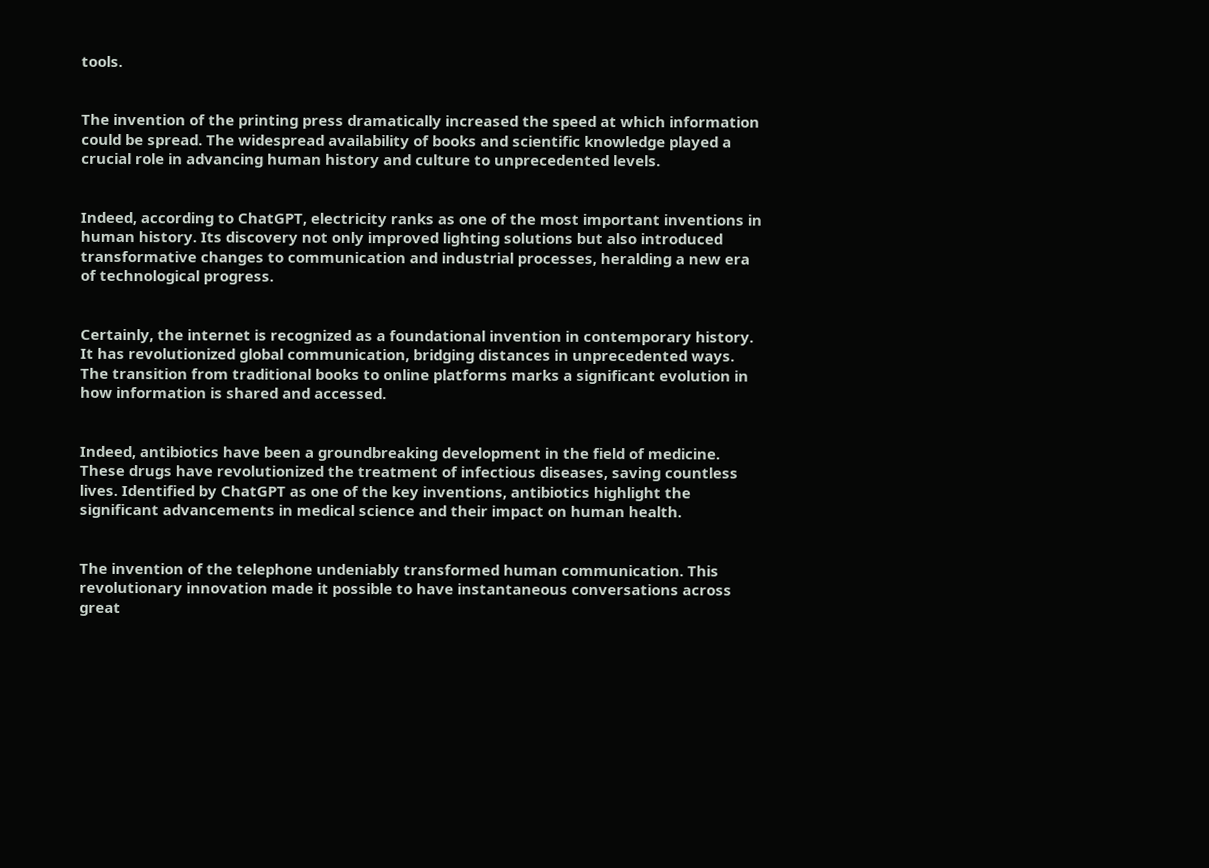tools.


The invention of the printing press dramatically increased the speed at which information could be spread. The widespread availability of books and scientific knowledge played a crucial role in advancing human history and culture to unprecedented levels.


Indeed, according to ChatGPT, electricity ranks as one of the most important inventions in human history. Its discovery not only improved lighting solutions but also introduced transformative changes to communication and industrial processes, heralding a new era of technological progress.


Certainly, the internet is recognized as a foundational invention in contemporary history. It has revolutionized global communication, bridging distances in unprecedented ways. The transition from traditional books to online platforms marks a significant evolution in how information is shared and accessed.


Indeed, antibiotics have been a groundbreaking development in the field of medicine. These drugs have revolutionized the treatment of infectious diseases, saving countless lives. Identified by ChatGPT as one of the key inventions, antibiotics highlight the significant advancements in medical science and their impact on human health.


The invention of the telephone undeniably transformed human communication. This revolutionary innovation made it possible to have instantaneous conversations across great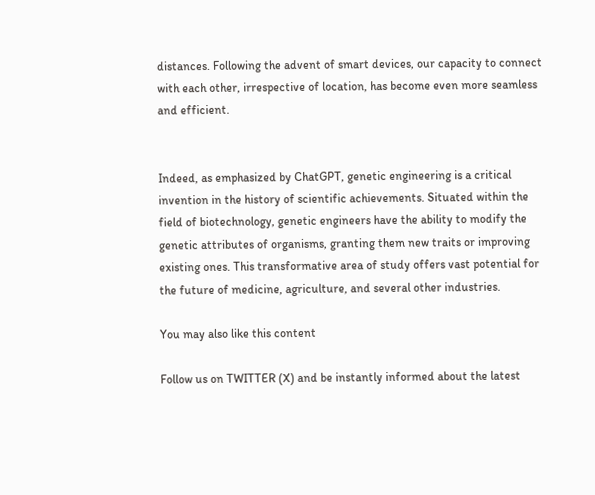distances. Following the advent of smart devices, our capacity to connect with each other, irrespective of location, has become even more seamless and efficient.


Indeed, as emphasized by ChatGPT, genetic engineering is a critical invention in the history of scientific achievements. Situated within the field of biotechnology, genetic engineers have the ability to modify the genetic attributes of organisms, granting them new traits or improving existing ones. This transformative area of study offers vast potential for the future of medicine, agriculture, and several other industries.

You may also like this content

Follow us on TWITTER (X) and be instantly informed about the latest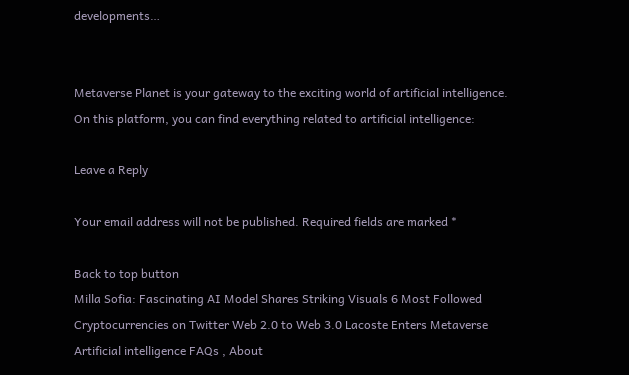developments…


Metaverse Planet is your gateway to the exciting world of artificial intelligence. On this platform, you can find everything related to artificial intelligence:

Leave a Reply

Your email address will not be published. Required fields are marked *

Back to top button
Milla Sofia: Fascinating AI Model Shares Striking Visuals 6 Most Followed Cryptocurrencies on Twitter Web 2.0 to Web 3.0 Lacoste Enters Metaverse Artificial intelligence FAQs , About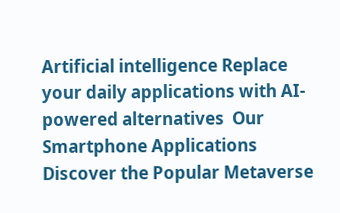Artificial intelligence Replace your daily applications with AI-powered alternatives  Our Smartphone Applications Discover the Popular Metaverse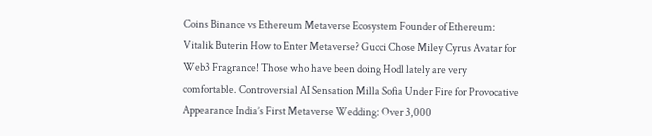Coins Binance vs Ethereum Metaverse Ecosystem Founder of Ethereum: Vitalik Buterin How to Enter Metaverse? Gucci Chose Miley Cyrus Avatar for Web3 Fragrance! Those who have been doing Hodl lately are very comfortable. Controversial AI Sensation Milla Sofia Under Fire for Provocative Appearance India’s First Metaverse Wedding: Over 3,000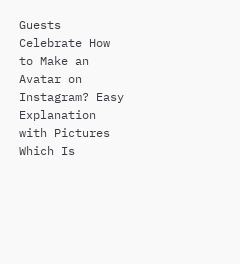Guests Celebrate How to Make an Avatar on Instagram? Easy Explanation with Pictures Which Is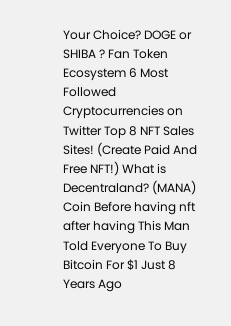Your Choice? DOGE or SHIBA ? Fan Token Ecosystem 6 Most Followed Cryptocurrencies on Twitter Top 8 NFT Sales Sites! (Create Paid And Free NFT!) What is Decentraland? (MANA) Coin Before having nft after having This Man Told Everyone To Buy Bitcoin For $1 Just 8 Years Ago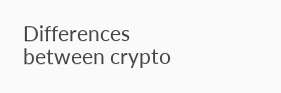Differences between crypto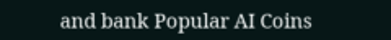and bank Popular AI Coins